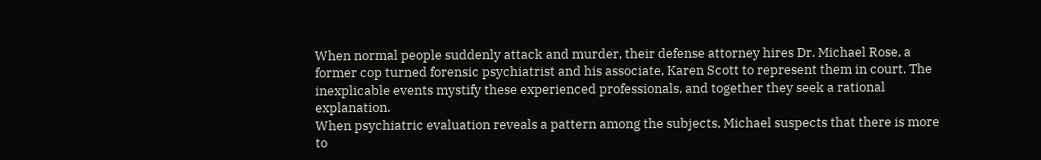When normal people suddenly attack and murder, their defense attorney hires Dr. Michael Rose, a former cop turned forensic psychiatrist and his associate, Karen Scott to represent them in court. The inexplicable events mystify these experienced professionals, and together they seek a rational explanation.
When psychiatric evaluation reveals a pattern among the subjects, Michael suspects that there is more to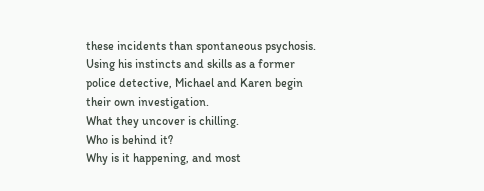these incidents than spontaneous psychosis. Using his instincts and skills as a former police detective, Michael and Karen begin their own investigation.
What they uncover is chilling.
Who is behind it?
Why is it happening, and most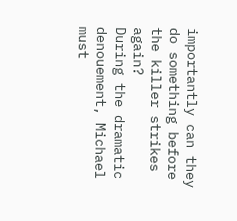importantly can they do something before the killer strikes again?
During the dramatic denouement, Michael must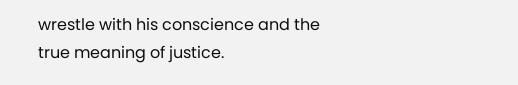wrestle with his conscience and the true meaning of justice.